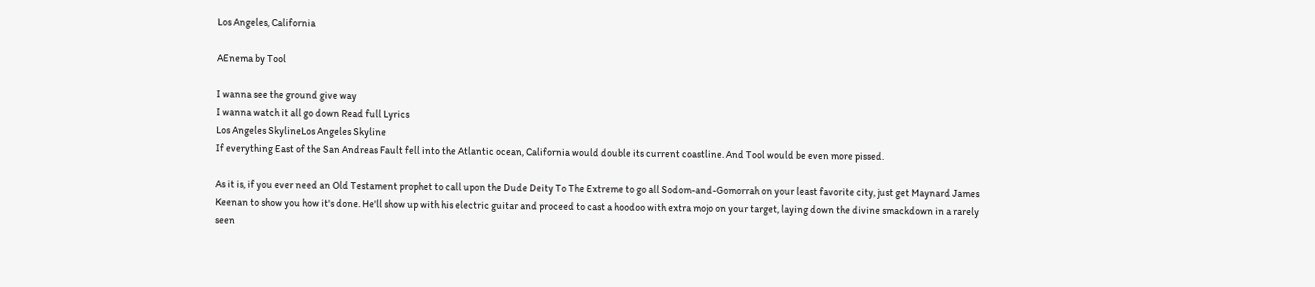Los Angeles, California

AEnema by Tool

I wanna see the ground give way
I wanna watch it all go down Read full Lyrics
Los Angeles SkylineLos Angeles Skyline
If everything East of the San Andreas Fault fell into the Atlantic ocean, California would double its current coastline. And Tool would be even more pissed.

As it is, if you ever need an Old Testament prophet to call upon the Dude Deity To The Extreme to go all Sodom-and-Gomorrah on your least favorite city, just get Maynard James Keenan to show you how it's done. He'll show up with his electric guitar and proceed to cast a hoodoo with extra mojo on your target, laying down the divine smackdown in a rarely seen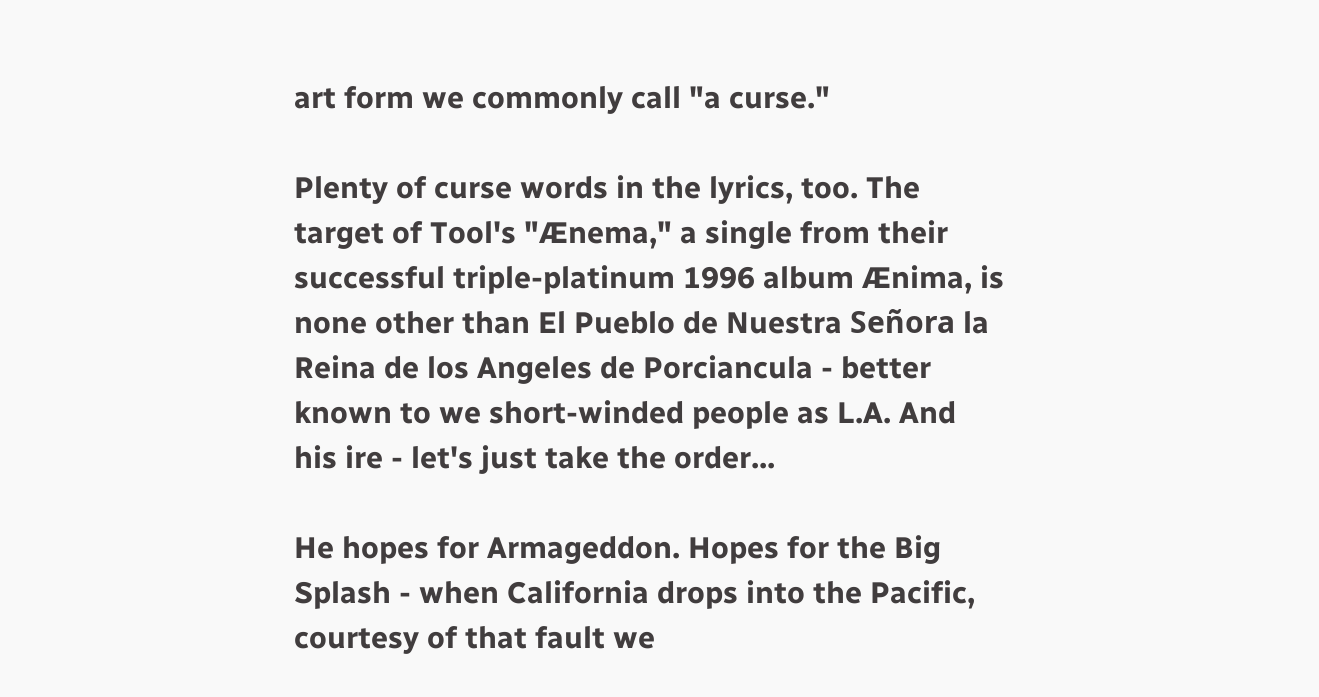art form we commonly call "a curse."

Plenty of curse words in the lyrics, too. The target of Tool's "Ænema," a single from their successful triple-platinum 1996 album Ænima, is none other than El Pueblo de Nuestra Señora la Reina de los Angeles de Porciancula - better known to we short-winded people as L.A. And his ire - let's just take the order...

He hopes for Armageddon. Hopes for the Big Splash - when California drops into the Pacific, courtesy of that fault we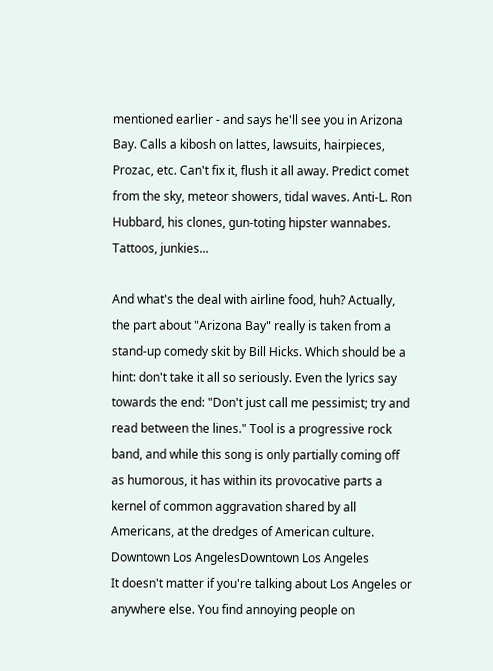mentioned earlier - and says he'll see you in Arizona Bay. Calls a kibosh on lattes, lawsuits, hairpieces, Prozac, etc. Can't fix it, flush it all away. Predict comet from the sky, meteor showers, tidal waves. Anti-L. Ron Hubbard, his clones, gun-toting hipster wannabes. Tattoos, junkies...

And what's the deal with airline food, huh? Actually, the part about "Arizona Bay" really is taken from a stand-up comedy skit by Bill Hicks. Which should be a hint: don't take it all so seriously. Even the lyrics say towards the end: "Don't just call me pessimist; try and read between the lines." Tool is a progressive rock band, and while this song is only partially coming off as humorous, it has within its provocative parts a kernel of common aggravation shared by all Americans, at the dredges of American culture.
Downtown Los AngelesDowntown Los Angeles
It doesn't matter if you're talking about Los Angeles or anywhere else. You find annoying people on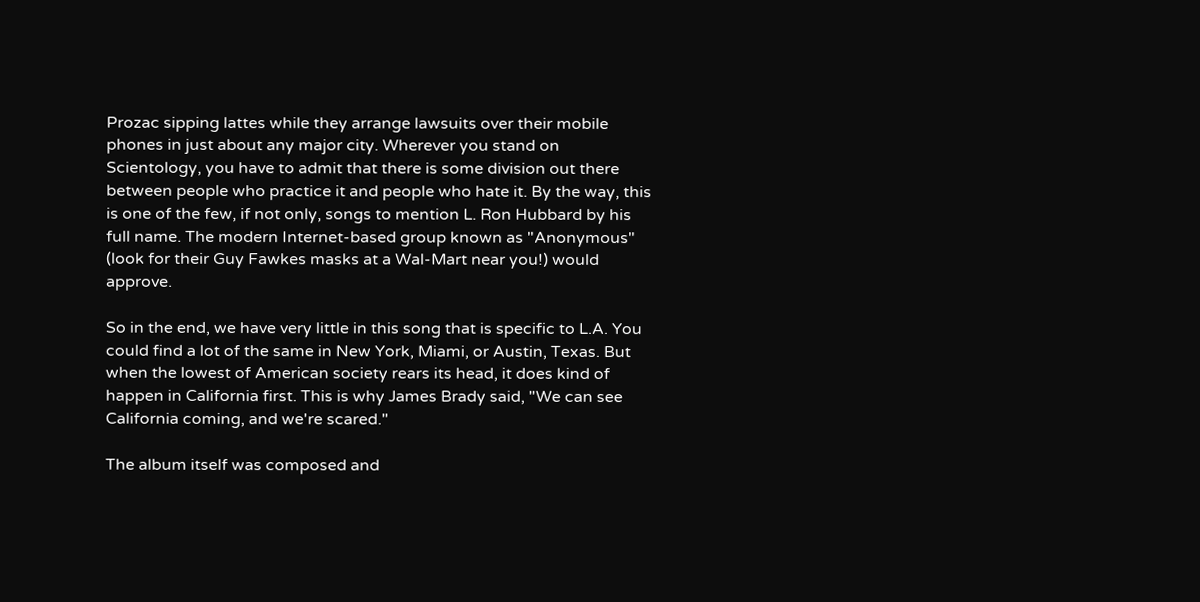Prozac sipping lattes while they arrange lawsuits over their mobile phones in just about any major city. Wherever you stand on Scientology, you have to admit that there is some division out there between people who practice it and people who hate it. By the way, this is one of the few, if not only, songs to mention L. Ron Hubbard by his full name. The modern Internet-based group known as "Anonymous" (look for their Guy Fawkes masks at a Wal-Mart near you!) would approve.

So in the end, we have very little in this song that is specific to L.A. You could find a lot of the same in New York, Miami, or Austin, Texas. But when the lowest of American society rears its head, it does kind of happen in California first. This is why James Brady said, "We can see California coming, and we're scared."

The album itself was composed and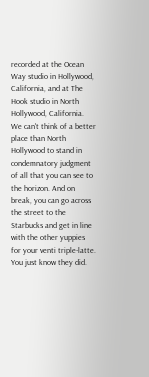recorded at the Ocean Way studio in Hollywood, California, and at The Hook studio in North Hollywood, California. We can't think of a better place than North Hollywood to stand in condemnatory judgment of all that you can see to the horizon. And on break, you can go across the street to the Starbucks and get in line with the other yuppies for your venti triple-latte. You just know they did.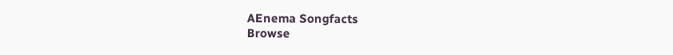AEnema Songfacts
Browse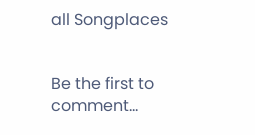all Songplaces


Be the first to comment...